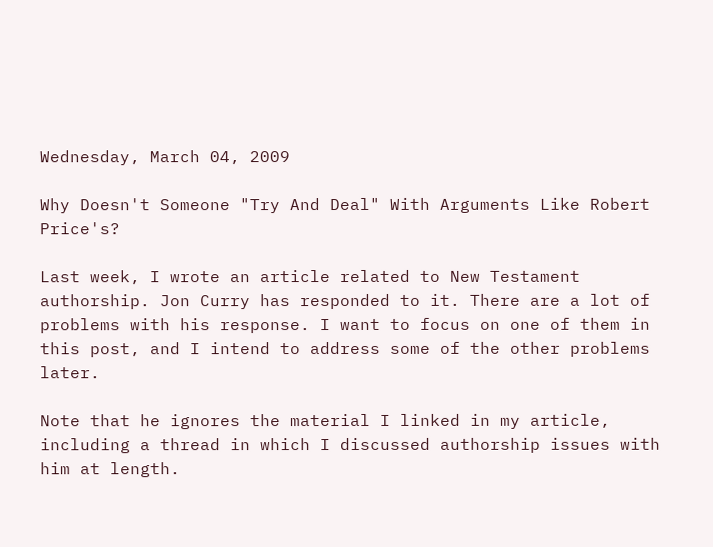Wednesday, March 04, 2009

Why Doesn't Someone "Try And Deal" With Arguments Like Robert Price's?

Last week, I wrote an article related to New Testament authorship. Jon Curry has responded to it. There are a lot of problems with his response. I want to focus on one of them in this post, and I intend to address some of the other problems later.

Note that he ignores the material I linked in my article, including a thread in which I discussed authorship issues with him at length.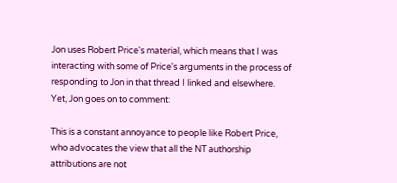Jon uses Robert Price's material, which means that I was interacting with some of Price's arguments in the process of responding to Jon in that thread I linked and elsewhere. Yet, Jon goes on to comment:

This is a constant annoyance to people like Robert Price, who advocates the view that all the NT authorship attributions are not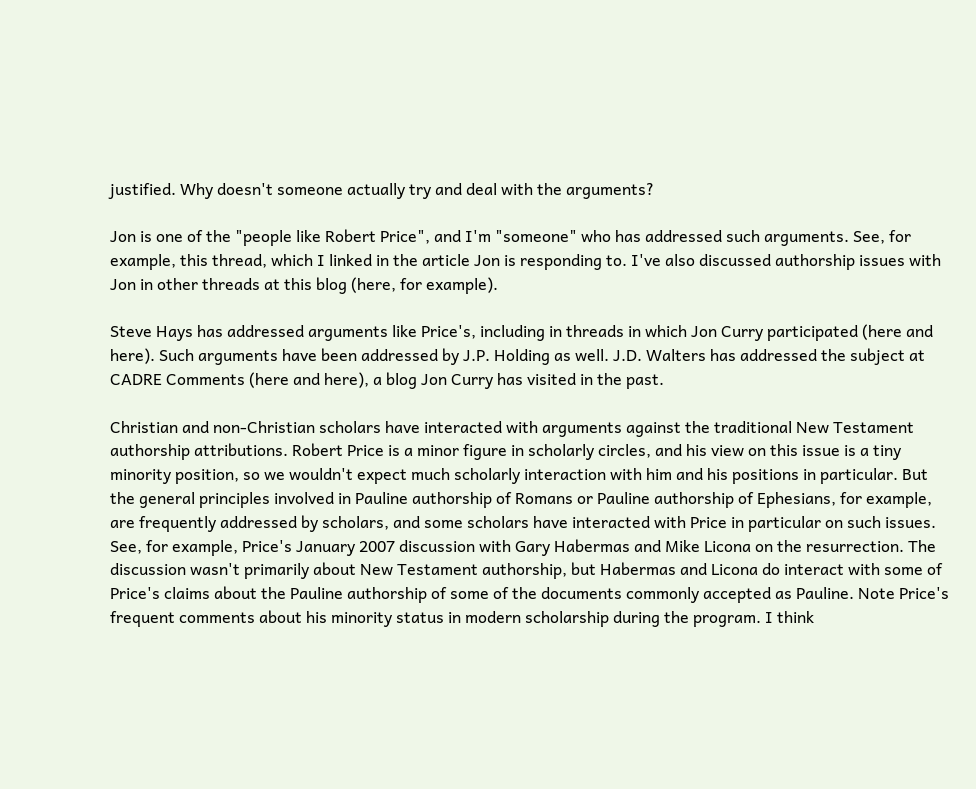justified. Why doesn't someone actually try and deal with the arguments?

Jon is one of the "people like Robert Price", and I'm "someone" who has addressed such arguments. See, for example, this thread, which I linked in the article Jon is responding to. I've also discussed authorship issues with Jon in other threads at this blog (here, for example).

Steve Hays has addressed arguments like Price's, including in threads in which Jon Curry participated (here and here). Such arguments have been addressed by J.P. Holding as well. J.D. Walters has addressed the subject at CADRE Comments (here and here), a blog Jon Curry has visited in the past.

Christian and non-Christian scholars have interacted with arguments against the traditional New Testament authorship attributions. Robert Price is a minor figure in scholarly circles, and his view on this issue is a tiny minority position, so we wouldn't expect much scholarly interaction with him and his positions in particular. But the general principles involved in Pauline authorship of Romans or Pauline authorship of Ephesians, for example, are frequently addressed by scholars, and some scholars have interacted with Price in particular on such issues. See, for example, Price's January 2007 discussion with Gary Habermas and Mike Licona on the resurrection. The discussion wasn't primarily about New Testament authorship, but Habermas and Licona do interact with some of Price's claims about the Pauline authorship of some of the documents commonly accepted as Pauline. Note Price's frequent comments about his minority status in modern scholarship during the program. I think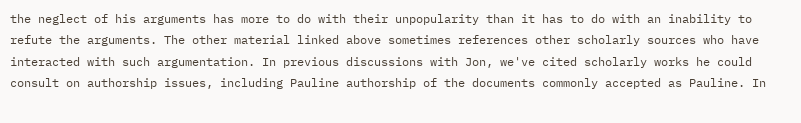the neglect of his arguments has more to do with their unpopularity than it has to do with an inability to refute the arguments. The other material linked above sometimes references other scholarly sources who have interacted with such argumentation. In previous discussions with Jon, we've cited scholarly works he could consult on authorship issues, including Pauline authorship of the documents commonly accepted as Pauline. In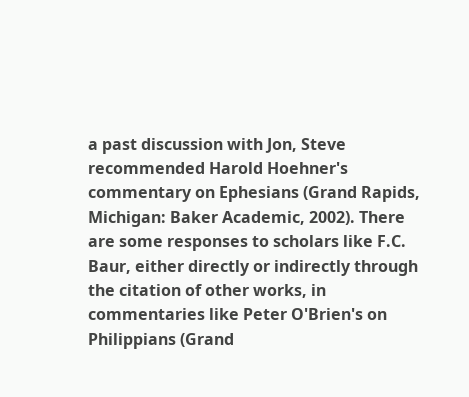a past discussion with Jon, Steve recommended Harold Hoehner's commentary on Ephesians (Grand Rapids, Michigan: Baker Academic, 2002). There are some responses to scholars like F.C. Baur, either directly or indirectly through the citation of other works, in commentaries like Peter O'Brien's on Philippians (Grand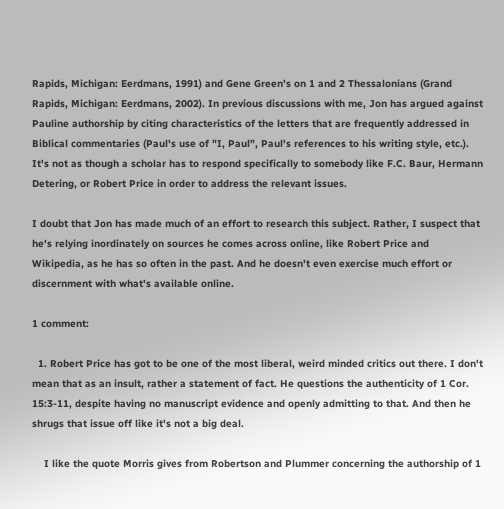Rapids, Michigan: Eerdmans, 1991) and Gene Green's on 1 and 2 Thessalonians (Grand Rapids, Michigan: Eerdmans, 2002). In previous discussions with me, Jon has argued against Pauline authorship by citing characteristics of the letters that are frequently addressed in Biblical commentaries (Paul's use of "I, Paul", Paul's references to his writing style, etc.). It's not as though a scholar has to respond specifically to somebody like F.C. Baur, Hermann Detering, or Robert Price in order to address the relevant issues.

I doubt that Jon has made much of an effort to research this subject. Rather, I suspect that he's relying inordinately on sources he comes across online, like Robert Price and Wikipedia, as he has so often in the past. And he doesn't even exercise much effort or discernment with what's available online.

1 comment:

  1. Robert Price has got to be one of the most liberal, weird minded critics out there. I don't mean that as an insult, rather a statement of fact. He questions the authenticity of 1 Cor. 15:3-11, despite having no manuscript evidence and openly admitting to that. And then he shrugs that issue off like it's not a big deal.

    I like the quote Morris gives from Robertson and Plummer concerning the authorship of 1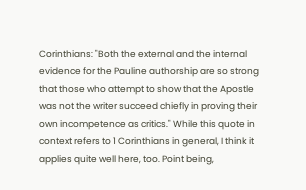Corinthians: "Both the external and the internal evidence for the Pauline authorship are so strong that those who attempt to show that the Apostle was not the writer succeed chiefly in proving their own incompetence as critics." While this quote in context refers to 1 Corinthians in general, I think it applies quite well here, too. Point being,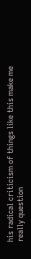his radical criticism of things like this make me really question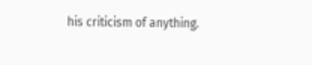his criticism of anything.